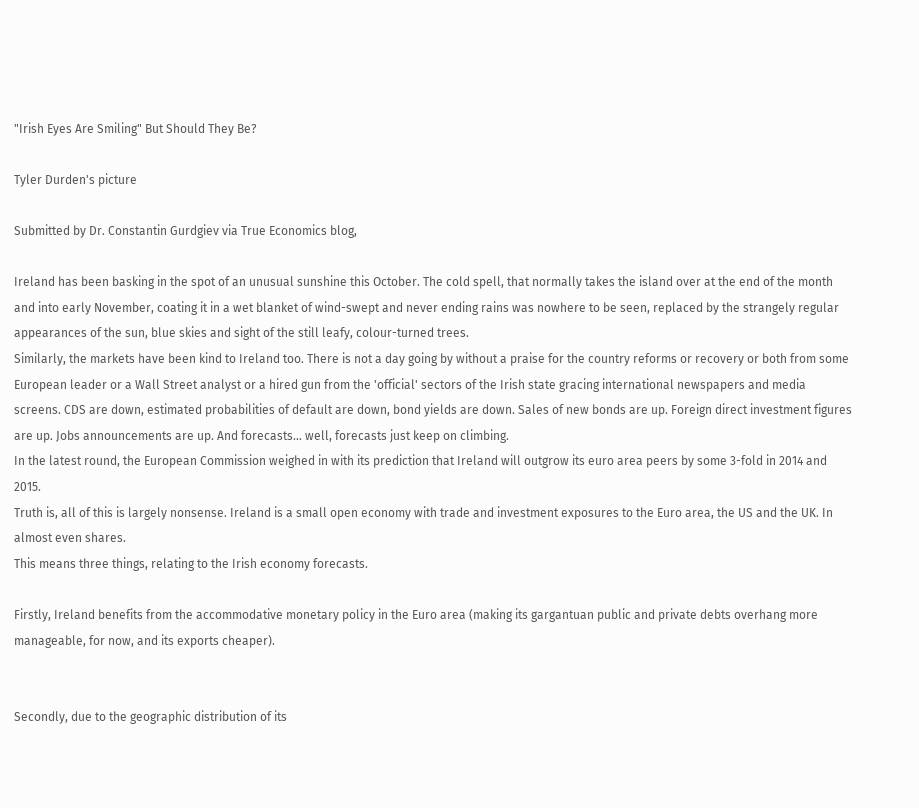"Irish Eyes Are Smiling" But Should They Be?

Tyler Durden's picture

Submitted by Dr. Constantin Gurdgiev via True Economics blog,

Ireland has been basking in the spot of an unusual sunshine this October. The cold spell, that normally takes the island over at the end of the month and into early November, coating it in a wet blanket of wind-swept and never ending rains was nowhere to be seen, replaced by the strangely regular appearances of the sun, blue skies and sight of the still leafy, colour-turned trees.
Similarly, the markets have been kind to Ireland too. There is not a day going by without a praise for the country reforms or recovery or both from some European leader or a Wall Street analyst or a hired gun from the 'official' sectors of the Irish state gracing international newspapers and media screens. CDS are down, estimated probabilities of default are down, bond yields are down. Sales of new bonds are up. Foreign direct investment figures are up. Jobs announcements are up. And forecasts… well, forecasts just keep on climbing.
In the latest round, the European Commission weighed in with its prediction that Ireland will outgrow its euro area peers by some 3-fold in 2014 and 2015.
Truth is, all of this is largely nonsense. Ireland is a small open economy with trade and investment exposures to the Euro area, the US and the UK. In almost even shares.
This means three things, relating to the Irish economy forecasts.

Firstly, Ireland benefits from the accommodative monetary policy in the Euro area (making its gargantuan public and private debts overhang more manageable, for now, and its exports cheaper).


Secondly, due to the geographic distribution of its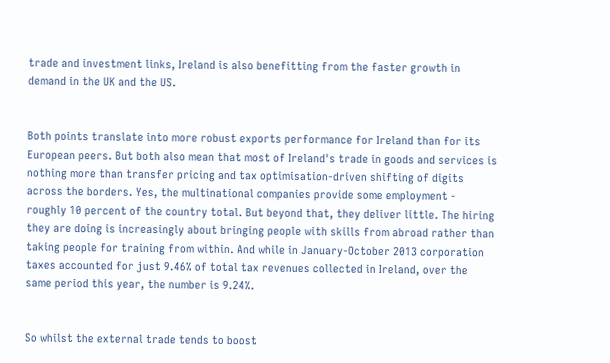trade and investment links, Ireland is also benefitting from the faster growth in demand in the UK and the US.


Both points translate into more robust exports performance for Ireland than for its European peers. But both also mean that most of Ireland's trade in goods and services is nothing more than transfer pricing and tax optimisation-driven shifting of digits across the borders. Yes, the multinational companies provide some employment - roughly 10 percent of the country total. But beyond that, they deliver little. The hiring they are doing is increasingly about bringing people with skills from abroad rather than taking people for training from within. And while in January-October 2013 corporation taxes accounted for just 9.46% of total tax revenues collected in Ireland, over the same period this year, the number is 9.24%.


So whilst the external trade tends to boost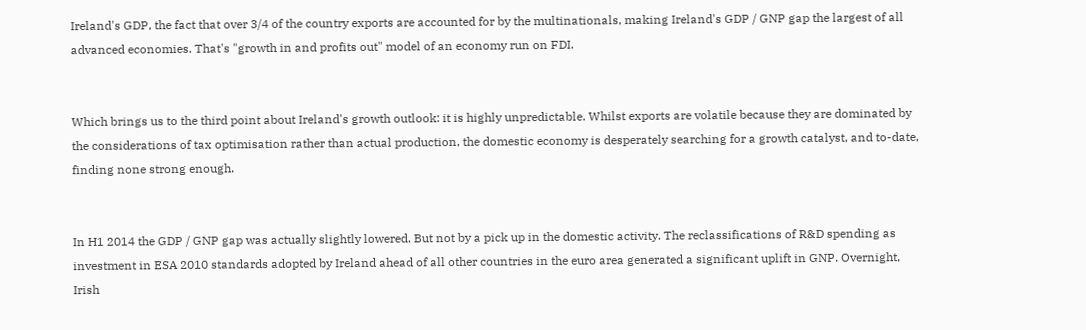Ireland's GDP, the fact that over 3/4 of the country exports are accounted for by the multinationals, making Ireland's GDP / GNP gap the largest of all advanced economies. That's "growth in and profits out" model of an economy run on FDI.


Which brings us to the third point about Ireland's growth outlook: it is highly unpredictable. Whilst exports are volatile because they are dominated by the considerations of tax optimisation rather than actual production, the domestic economy is desperately searching for a growth catalyst, and to-date, finding none strong enough.


In H1 2014 the GDP / GNP gap was actually slightly lowered. But not by a pick up in the domestic activity. The reclassifications of R&D spending as investment in ESA 2010 standards adopted by Ireland ahead of all other countries in the euro area generated a significant uplift in GNP. Overnight, Irish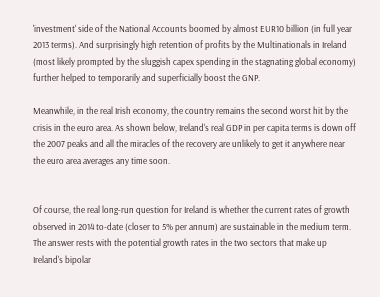'investment' side of the National Accounts boomed by almost EUR10 billion (in full year 2013 terms). And surprisingly high retention of profits by the Multinationals in Ireland (most likely prompted by the sluggish capex spending in the stagnating global economy) further helped to temporarily and superficially boost the GNP.

Meanwhile, in the real Irish economy, the country remains the second worst hit by the crisis in the euro area. As shown below, Ireland's real GDP in per capita terms is down off the 2007 peaks and all the miracles of the recovery are unlikely to get it anywhere near the euro area averages any time soon.


Of course, the real long-run question for Ireland is whether the current rates of growth observed in 2014 to-date (closer to 5% per annum) are sustainable in the medium term.
The answer rests with the potential growth rates in the two sectors that make up Ireland's bipolar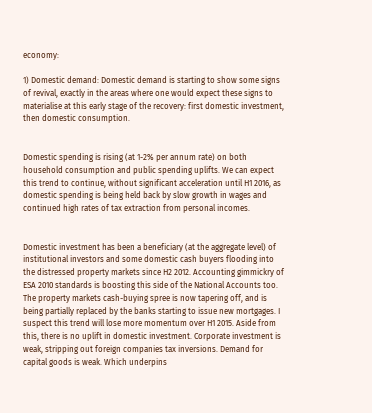economy:

1) Domestic demand: Domestic demand is starting to show some signs of revival, exactly in the areas where one would expect these signs to materialise at this early stage of the recovery: first domestic investment, then domestic consumption.


Domestic spending is rising (at 1-2% per annum rate) on both household consumption and public spending uplifts. We can expect this trend to continue, without significant acceleration until H1 2016, as domestic spending is being held back by slow growth in wages and continued high rates of tax extraction from personal incomes.


Domestic investment has been a beneficiary (at the aggregate level) of institutional investors and some domestic cash buyers flooding into the distressed property markets since H2 2012. Accounting gimmickry of ESA 2010 standards is boosting this side of the National Accounts too. The property markets cash-buying spree is now tapering off, and is being partially replaced by the banks starting to issue new mortgages. I suspect this trend will lose more momentum over H1 2015. Aside from this, there is no uplift in domestic investment. Corporate investment is weak, stripping out foreign companies tax inversions. Demand for capital goods is weak. Which underpins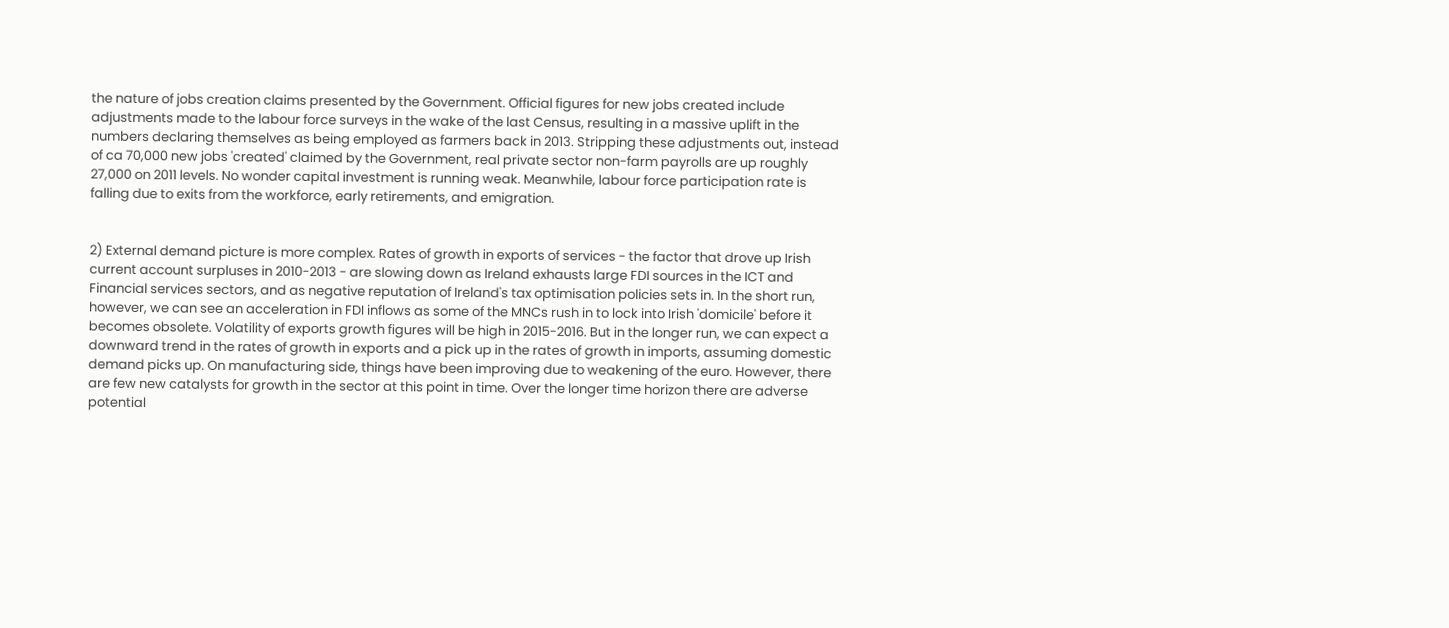the nature of jobs creation claims presented by the Government. Official figures for new jobs created include adjustments made to the labour force surveys in the wake of the last Census, resulting in a massive uplift in the numbers declaring themselves as being employed as farmers back in 2013. Stripping these adjustments out, instead of ca 70,000 new jobs 'created' claimed by the Government, real private sector non-farm payrolls are up roughly 27,000 on 2011 levels. No wonder capital investment is running weak. Meanwhile, labour force participation rate is falling due to exits from the workforce, early retirements, and emigration.


2) External demand picture is more complex. Rates of growth in exports of services - the factor that drove up Irish current account surpluses in 2010-2013 - are slowing down as Ireland exhausts large FDI sources in the ICT and Financial services sectors, and as negative reputation of Ireland's tax optimisation policies sets in. In the short run, however, we can see an acceleration in FDI inflows as some of the MNCs rush in to lock into Irish 'domicile' before it becomes obsolete. Volatility of exports growth figures will be high in 2015-2016. But in the longer run, we can expect a downward trend in the rates of growth in exports and a pick up in the rates of growth in imports, assuming domestic demand picks up. On manufacturing side, things have been improving due to weakening of the euro. However, there are few new catalysts for growth in the sector at this point in time. Over the longer time horizon there are adverse potential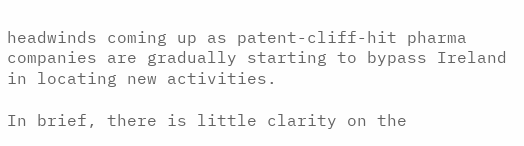headwinds coming up as patent-cliff-hit pharma companies are gradually starting to bypass Ireland in locating new activities.

In brief, there is little clarity on the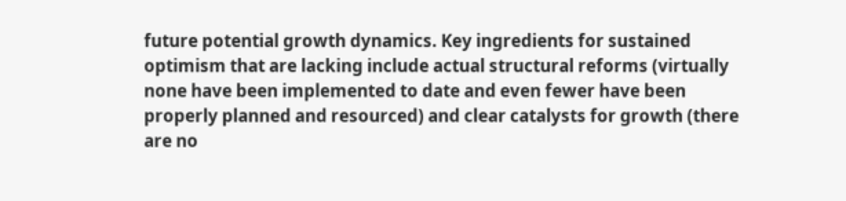future potential growth dynamics. Key ingredients for sustained optimism that are lacking include actual structural reforms (virtually none have been implemented to date and even fewer have been properly planned and resourced) and clear catalysts for growth (there are no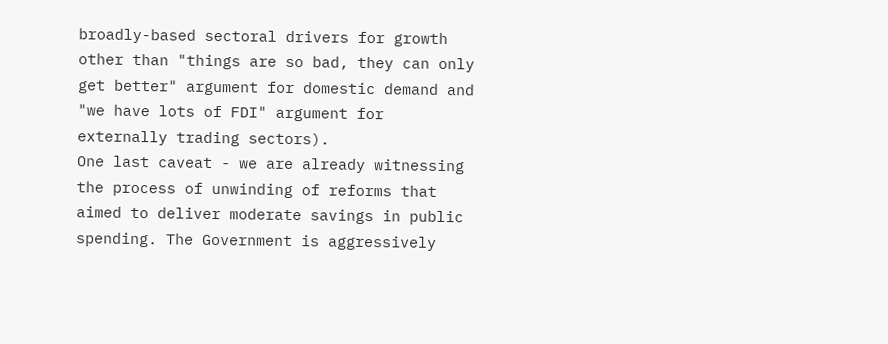broadly-based sectoral drivers for growth other than "things are so bad, they can only get better" argument for domestic demand and "we have lots of FDI" argument for externally trading sectors).
One last caveat - we are already witnessing the process of unwinding of reforms that aimed to deliver moderate savings in public spending. The Government is aggressively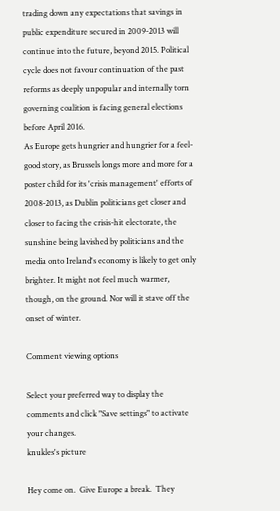trading down any expectations that savings in public expenditure secured in 2009-2013 will continue into the future, beyond 2015. Political cycle does not favour continuation of the past reforms as deeply unpopular and internally torn governing coalition is facing general elections before April 2016.
As Europe gets hungrier and hungrier for a feel-good story, as Brussels longs more and more for a poster child for its 'crisis management' efforts of 2008-2013, as Dublin politicians get closer and closer to facing the crisis-hit electorate, the sunshine being lavished by politicians and the media onto Ireland's economy is likely to get only brighter. It might not feel much warmer, though, on the ground. Nor will it stave off the onset of winter.

Comment viewing options

Select your preferred way to display the comments and click "Save settings" to activate your changes.
knukles's picture

Hey come on.  Give Europe a break.  They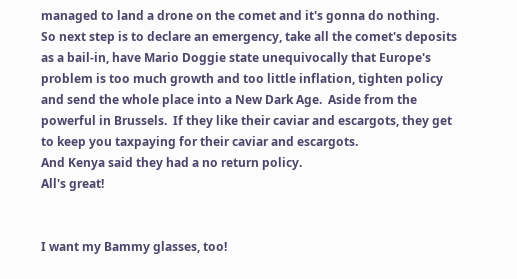managed to land a drone on the comet and it's gonna do nothing.
So next step is to declare an emergency, take all the comet's deposits as a bail-in, have Mario Doggie state unequivocally that Europe's problem is too much growth and too little inflation, tighten policy and send the whole place into a New Dark Age.  Aside from the powerful in Brussels.  If they like their caviar and escargots, they get to keep you taxpaying for their caviar and escargots.
And Kenya said they had a no return policy.
All's great!


I want my Bammy glasses, too!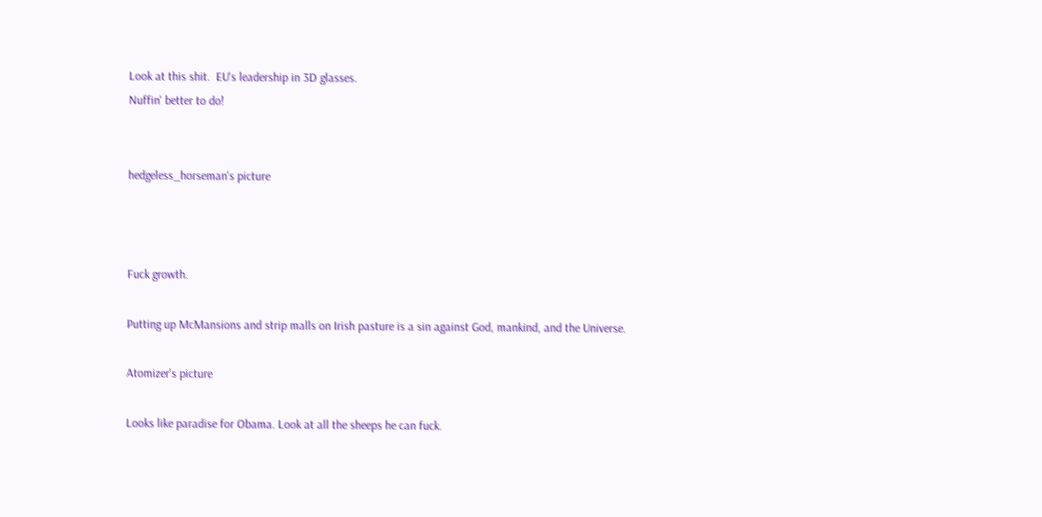Look at this shit.  EU's leadership in 3D glasses.
Nuffin' better to do!


hedgeless_horseman's picture



Fuck growth.

Putting up McMansions and strip malls on Irish pasture is a sin against God, mankind, and the Universe.

Atomizer's picture

Looks like paradise for Obama. Look at all the sheeps he can fuck.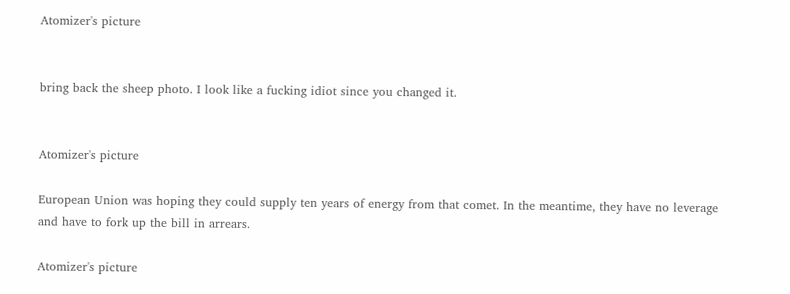Atomizer's picture


bring back the sheep photo. I look like a fucking idiot since you changed it.


Atomizer's picture

European Union was hoping they could supply ten years of energy from that comet. In the meantime, they have no leverage and have to fork up the bill in arrears.

Atomizer's picture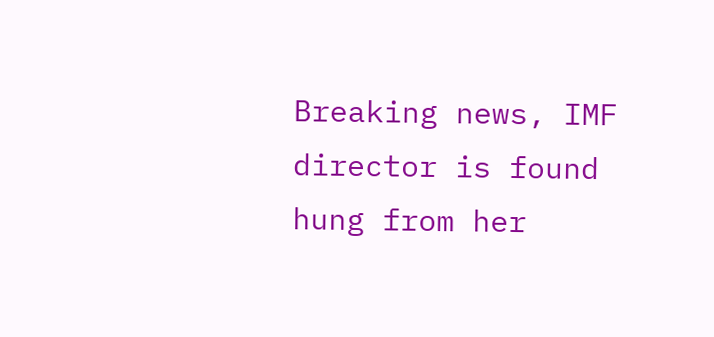Breaking news, IMF director is found hung from her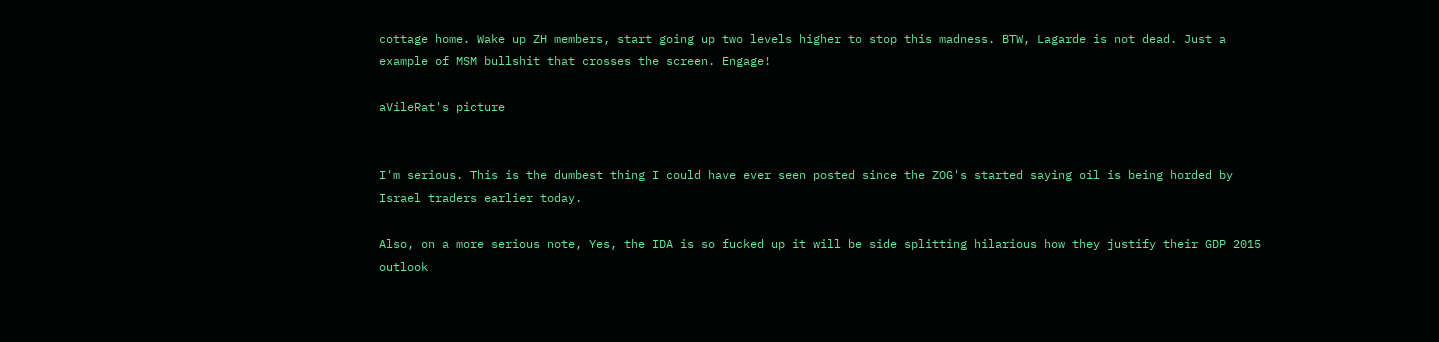cottage home. Wake up ZH members, start going up two levels higher to stop this madness. BTW, Lagarde is not dead. Just a example of MSM bullshit that crosses the screen. Engage!

aVileRat's picture


I'm serious. This is the dumbest thing I could have ever seen posted since the ZOG's started saying oil is being horded by Israel traders earlier today.

Also, on a more serious note, Yes, the IDA is so fucked up it will be side splitting hilarious how they justify their GDP 2015 outlook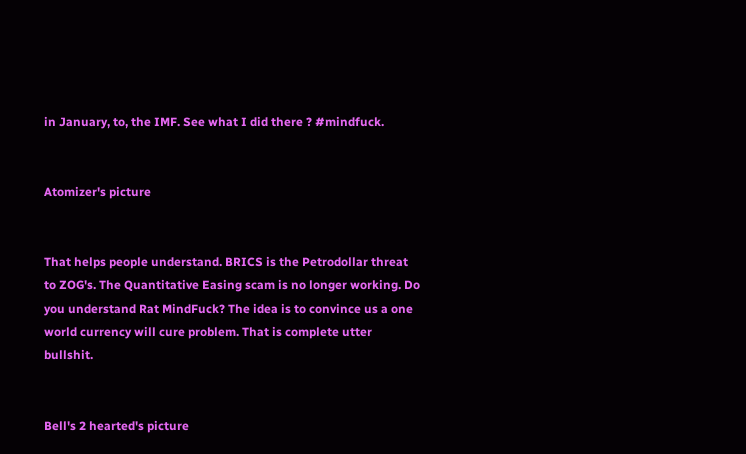in January, to, the IMF. See what I did there ? #mindfuck.


Atomizer's picture


That helps people understand. BRICS is the Petrodollar threat to ZOG's. The Quantitative Easing scam is no longer working. Do you understand Rat MindFuck? The idea is to convince us a one world currency will cure problem. That is complete utter bullshit.


Bell's 2 hearted's picture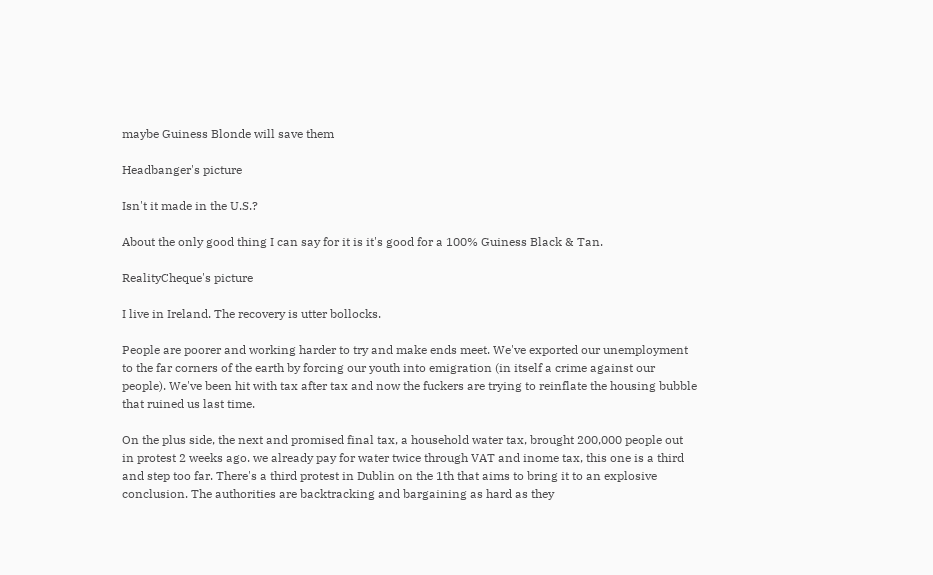maybe Guiness Blonde will save them

Headbanger's picture

Isn't it made in the U.S.?

About the only good thing I can say for it is it's good for a 100% Guiness Black & Tan.

RealityCheque's picture

I live in Ireland. The recovery is utter bollocks.

People are poorer and working harder to try and make ends meet. We've exported our unemployment to the far corners of the earth by forcing our youth into emigration (in itself a crime against our people). We've been hit with tax after tax and now the fuckers are trying to reinflate the housing bubble that ruined us last time.

On the plus side, the next and promised final tax, a household water tax, brought 200,000 people out in protest 2 weeks ago. we already pay for water twice through VAT and inome tax, this one is a third and step too far. There's a third protest in Dublin on the 1th that aims to bring it to an explosive conclusion. The authorities are backtracking and bargaining as hard as they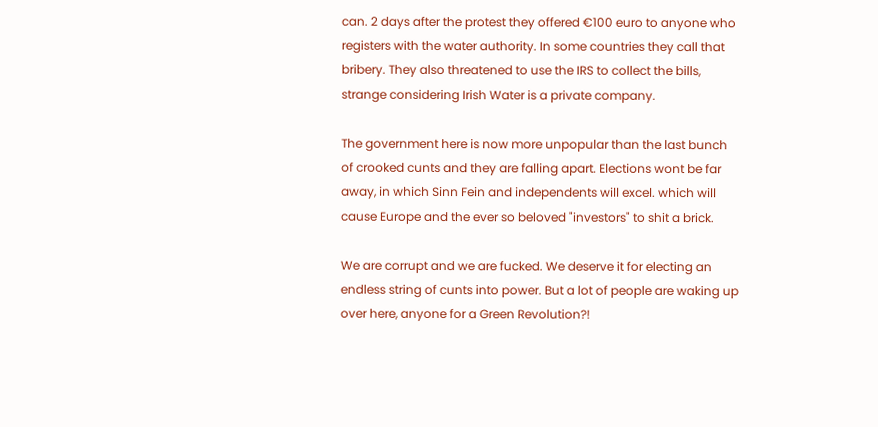can. 2 days after the protest they offered €100 euro to anyone who registers with the water authority. In some countries they call that bribery. They also threatened to use the IRS to collect the bills, strange considering Irish Water is a private company.

The government here is now more unpopular than the last bunch of crooked cunts and they are falling apart. Elections wont be far away, in which Sinn Fein and independents will excel. which will cause Europe and the ever so beloved "investors" to shit a brick.

We are corrupt and we are fucked. We deserve it for electing an endless string of cunts into power. But a lot of people are waking up over here, anyone for a Green Revolution?!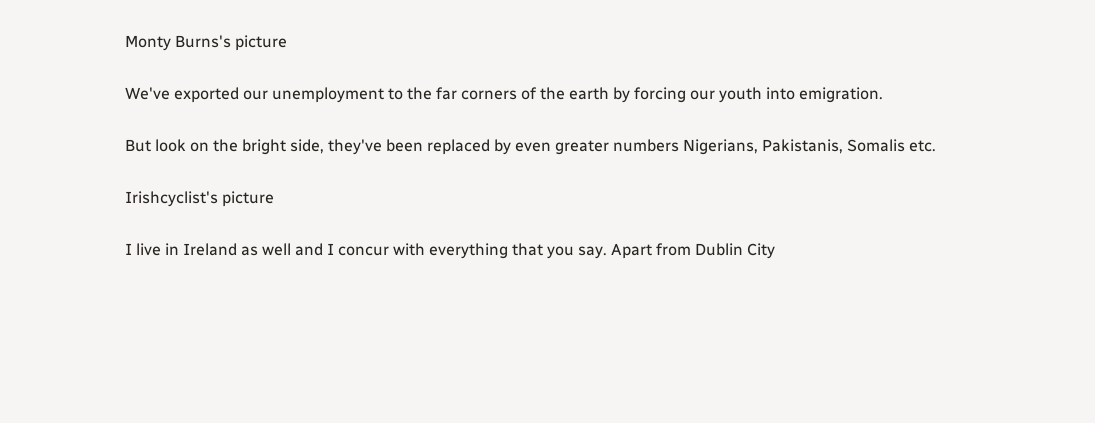Monty Burns's picture

We've exported our unemployment to the far corners of the earth by forcing our youth into emigration.

But look on the bright side, they've been replaced by even greater numbers Nigerians, Pakistanis, Somalis etc.

Irishcyclist's picture

I live in Ireland as well and I concur with everything that you say. Apart from Dublin City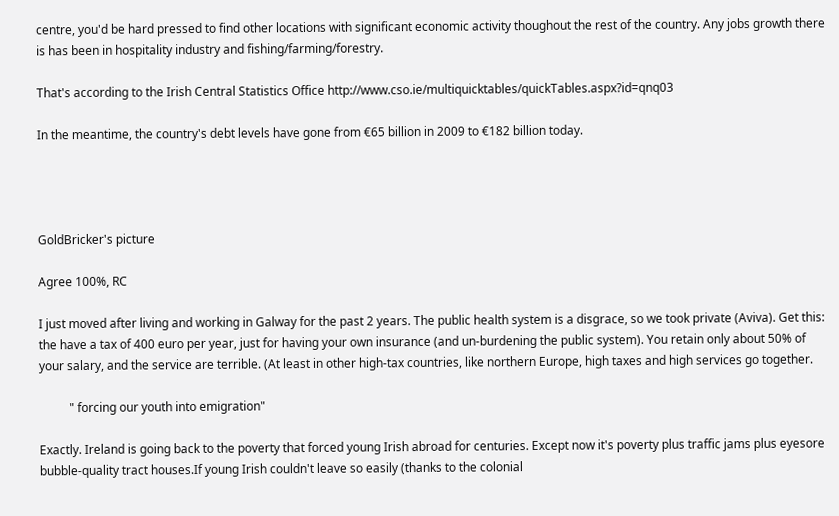centre, you'd be hard pressed to find other locations with significant economic activity thoughout the rest of the country. Any jobs growth there is has been in hospitality industry and fishing/farming/forestry.

That's according to the Irish Central Statistics Office http://www.cso.ie/multiquicktables/quickTables.aspx?id=qnq03

In the meantime, the country's debt levels have gone from €65 billion in 2009 to €182 billion today.




GoldBricker's picture

Agree 100%, RC

I just moved after living and working in Galway for the past 2 years. The public health system is a disgrace, so we took private (Aviva). Get this: the have a tax of 400 euro per year, just for having your own insurance (and un-burdening the public system). You retain only about 50% of your salary, and the service are terrible. (At least in other high-tax countries, like northern Europe, high taxes and high services go together.

          " forcing our youth into emigration"

Exactly. Ireland is going back to the poverty that forced young Irish abroad for centuries. Except now it's poverty plus traffic jams plus eyesore bubble-quality tract houses.If young Irish couldn't leave so easily (thanks to the colonial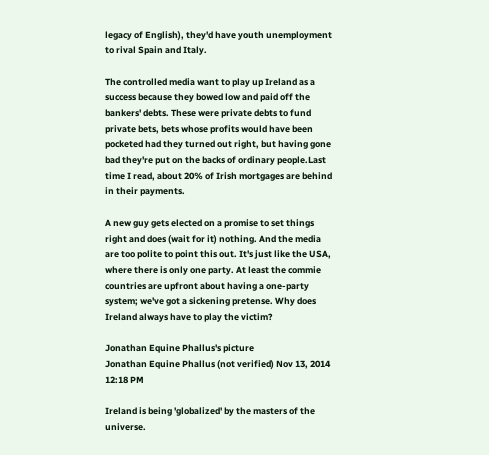legacy of English), they'd have youth unemployment to rival Spain and Italy.

The controlled media want to play up Ireland as a success because they bowed low and paid off the bankers' debts. These were private debts to fund private bets, bets whose profits would have been pocketed had they turned out right, but having gone bad they're put on the backs of ordinary people.Last time I read, about 20% of Irish mortgages are behind in their payments.

A new guy gets elected on a promise to set things right and does (wait for it) nothing. And the media are too polite to point this out. It's just like the USA, where there is only one party. At least the commie countries are upfront about having a one-party system; we've got a sickening pretense. Why does Ireland always have to play the victim?

Jonathan Equine Phallus's picture
Jonathan Equine Phallus (not verified) Nov 13, 2014 12:18 PM

Ireland is being 'globalized' by the masters of the universe.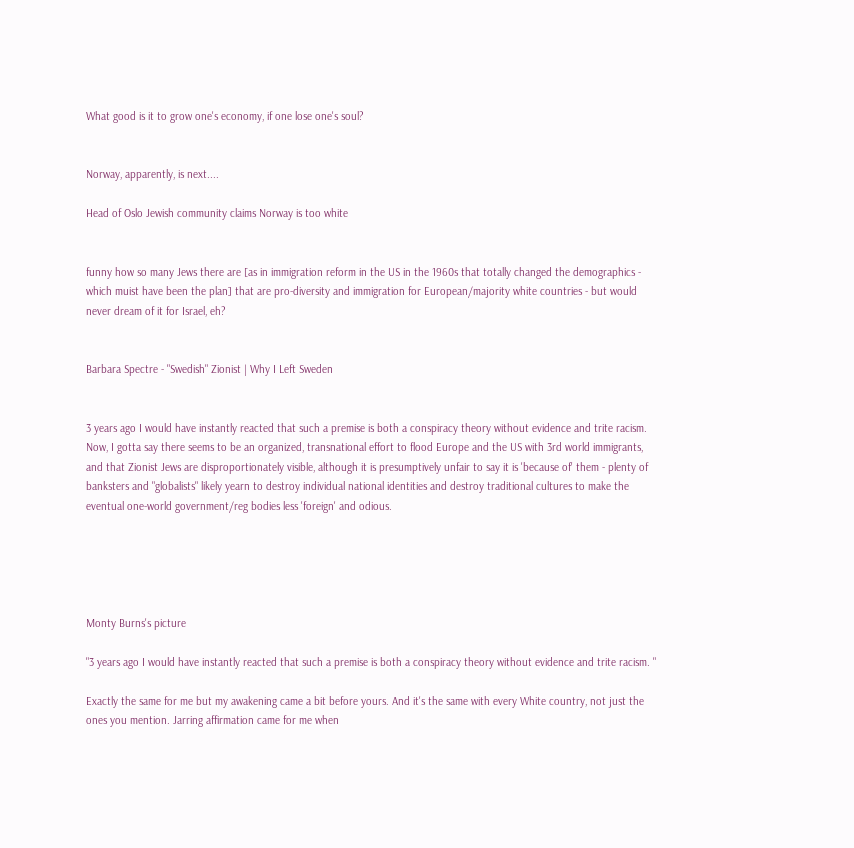What good is it to grow one's economy, if one lose one's soul?


Norway, apparently, is next....

Head of Oslo Jewish community claims Norway is too white


funny how so many Jews there are [as in immigration reform in the US in the 1960s that totally changed the demographics - which muist have been the plan] that are pro-diversity and immigration for European/majority white countries - but would never dream of it for Israel, eh?


Barbara Spectre - "Swedish" Zionist | Why I Left Sweden


3 years ago I would have instantly reacted that such a premise is both a conspiracy theory without evidence and trite racism.  Now, I gotta say there seems to be an organized, transnational effort to flood Europe and the US with 3rd world immigrants, and that Zionist Jews are disproportionately visible, although it is presumptively unfair to say it is 'because of' them - plenty of banksters and "globalists" likely yearn to destroy individual national identities and destroy traditional cultures to make the eventual one-world government/reg bodies less 'foreign' and odious.





Monty Burns's picture

"3 years ago I would have instantly reacted that such a premise is both a conspiracy theory without evidence and trite racism. "

Exactly the same for me but my awakening came a bit before yours. And it's the same with every White country, not just the ones you mention. Jarring affirmation came for me when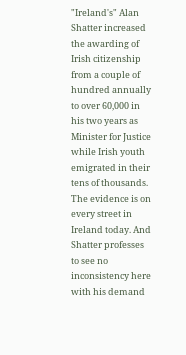"Ireland's" Alan Shatter increased the awarding of Irish citizenship from a couple of hundred annually to over 60,000 in his two years as Minister for Justice while Irish youth emigrated in their tens of thousands. The evidence is on every street in Ireland today. And Shatter professes to see no inconsistency here with his demand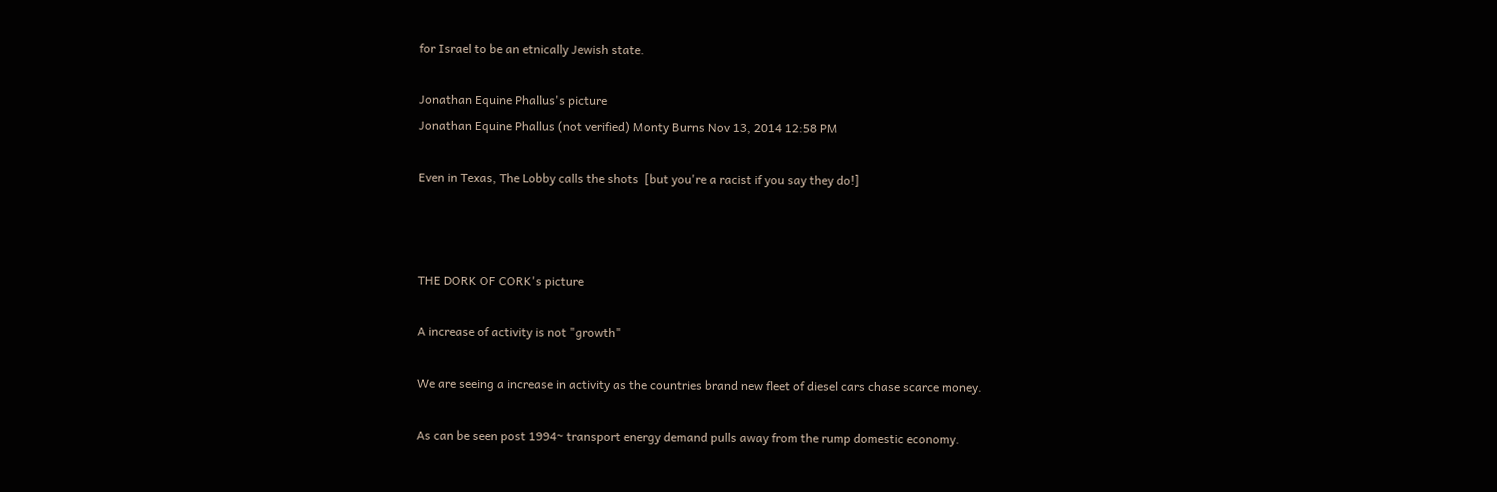for Israel to be an etnically Jewish state.

Jonathan Equine Phallus's picture
Jonathan Equine Phallus (not verified) Monty Burns Nov 13, 2014 12:58 PM

Even in Texas, The Lobby calls the shots  [but you're a racist if you say they do!]



THE DORK OF CORK's picture

A increase of activity is not "growth"

We are seeing a increase in activity as the countries brand new fleet of diesel cars chase scarce money.

As can be seen post 1994~ transport energy demand pulls away from the rump domestic economy.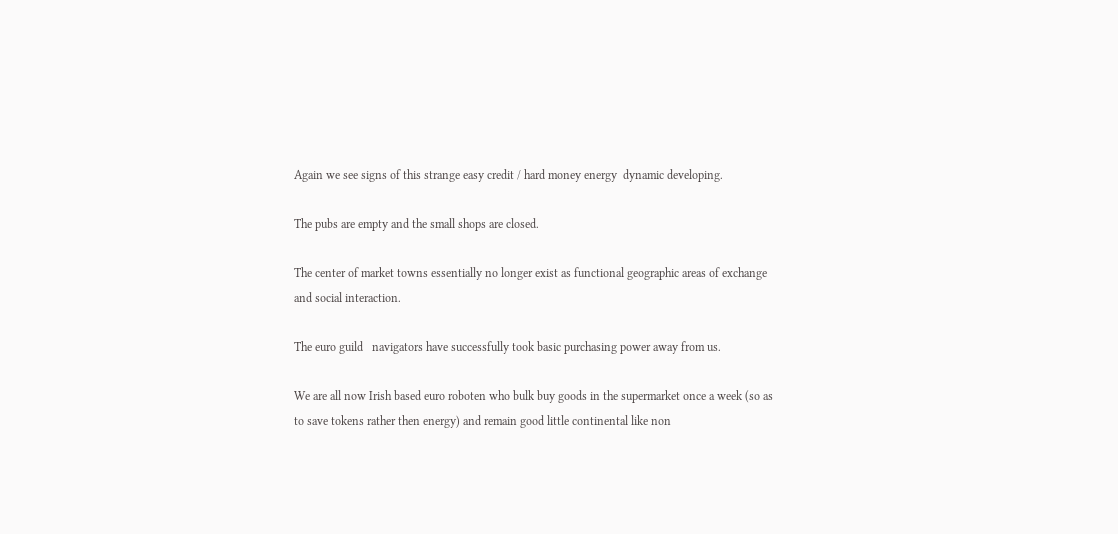Again we see signs of this strange easy credit / hard money energy  dynamic developing.

The pubs are empty and the small shops are closed.

The center of market towns essentially no longer exist as functional geographic areas of exchange and social interaction.

The euro guild   navigators have successfully took basic purchasing power away from us.

We are all now Irish based euro roboten who bulk buy goods in the supermarket once a week (so as to save tokens rather then energy) and remain good little continental like non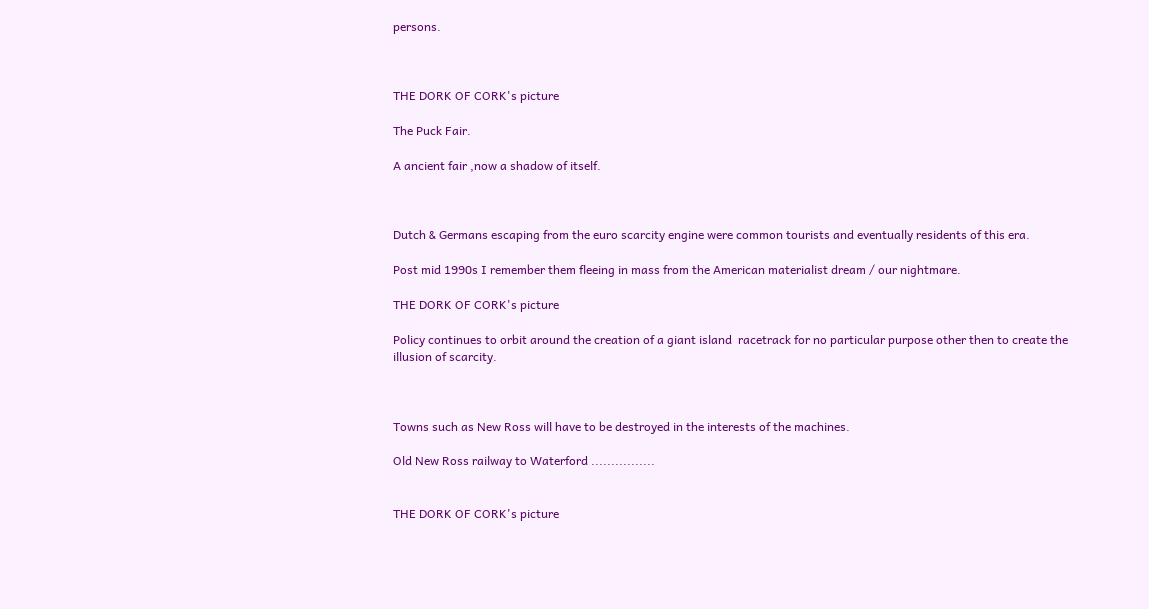persons.



THE DORK OF CORK's picture

The Puck Fair.

A ancient fair ,now a shadow of itself.



Dutch & Germans escaping from the euro scarcity engine were common tourists and eventually residents of this era.

Post mid 1990s I remember them fleeing in mass from the American materialist dream / our nightmare.

THE DORK OF CORK's picture

Policy continues to orbit around the creation of a giant island  racetrack for no particular purpose other then to create the illusion of scarcity.



Towns such as New Ross will have to be destroyed in the interests of the machines.

Old New Ross railway to Waterford ................


THE DORK OF CORK's picture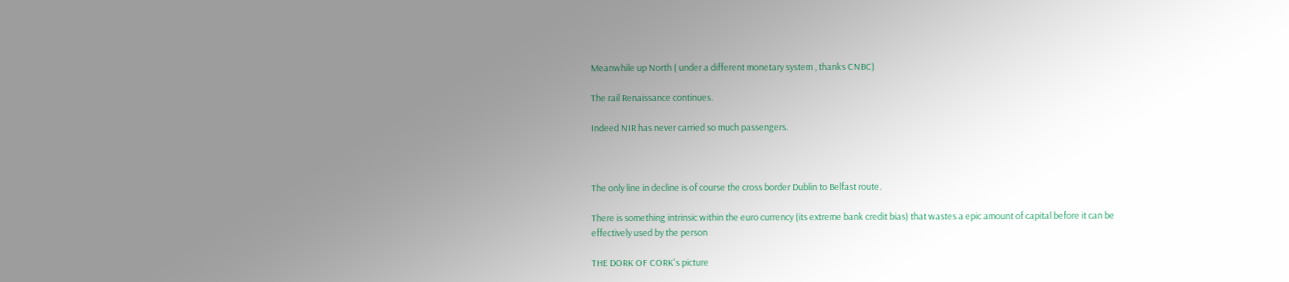Meanwhile up North ( under a different monetary system , thanks CNBC)

The rail Renaissance continues.

Indeed NIR has never carried so much passengers.



The only line in decline is of course the cross border Dublin to Belfast route.

There is something intrinsic within the euro currency (its extreme bank credit bias) that wastes a epic amount of capital before it can be effectively used by the person

THE DORK OF CORK's picture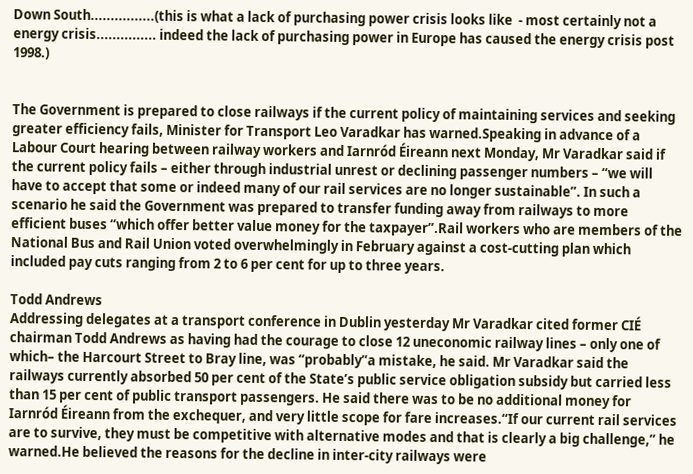Down South................(this is what a lack of purchasing power crisis looks like  - most certainly not a energy crisis............... indeed the lack of purchasing power in Europe has caused the energy crisis post 1998.)


The Government is prepared to close railways if the current policy of maintaining services and seeking greater efficiency fails, Minister for Transport Leo Varadkar has warned.Speaking in advance of a Labour Court hearing between railway workers and Iarnród Éireann next Monday, Mr Varadkar said if the current policy fails – either through industrial unrest or declining passenger numbers – “we will have to accept that some or indeed many of our rail services are no longer sustainable”. In such a scenario he said the Government was prepared to transfer funding away from railways to more efficient buses “which offer better value money for the taxpayer”.Rail workers who are members of the National Bus and Rail Union voted overwhelmingly in February against a cost-cutting plan which included pay cuts ranging from 2 to 6 per cent for up to three years.

Todd Andrews
Addressing delegates at a transport conference in Dublin yesterday Mr Varadkar cited former CIÉ chairman Todd Andrews as having had the courage to close 12 uneconomic railway lines – only one of which– the Harcourt Street to Bray line, was “probably”a mistake, he said. Mr Varadkar said the railways currently absorbed 50 per cent of the State’s public service obligation subsidy but carried less than 15 per cent of public transport passengers. He said there was to be no additional money for Iarnród Éireann from the exchequer, and very little scope for fare increases.“If our current rail services are to survive, they must be competitive with alternative modes and that is clearly a big challenge,” he warned.He believed the reasons for the decline in inter-city railways were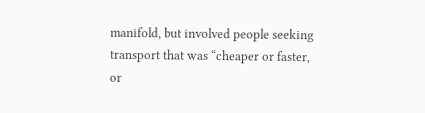manifold, but involved people seeking transport that was “cheaper or faster, or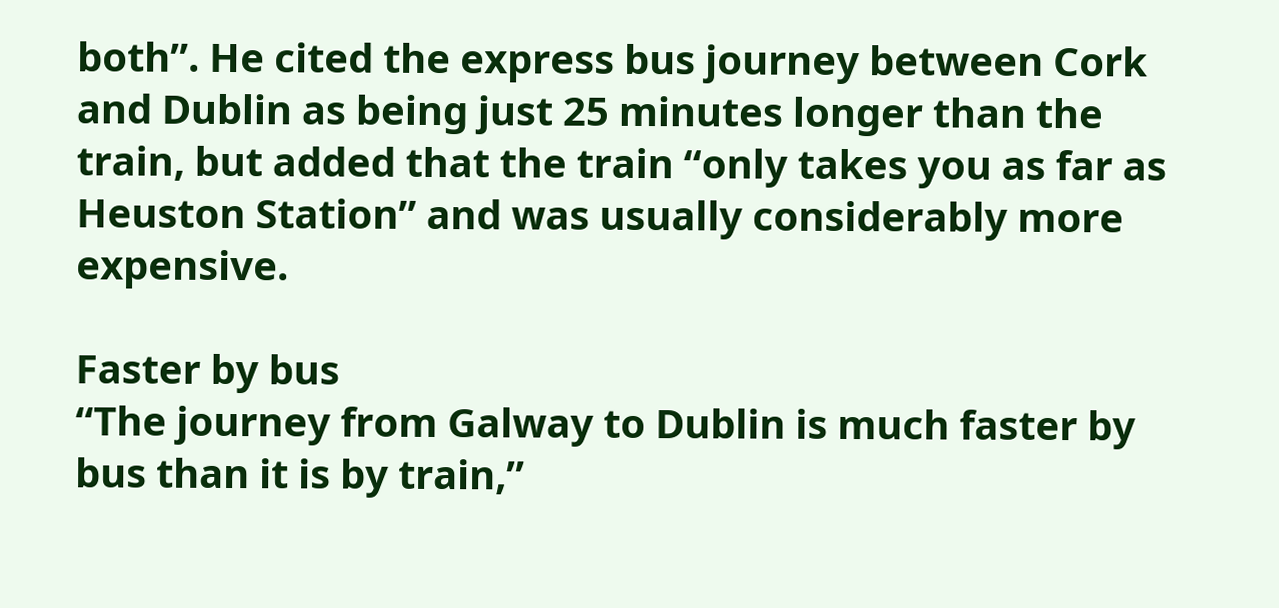both”. He cited the express bus journey between Cork and Dublin as being just 25 minutes longer than the train, but added that the train “only takes you as far as Heuston Station” and was usually considerably more expensive.

Faster by bus
“The journey from Galway to Dublin is much faster by bus than it is by train,”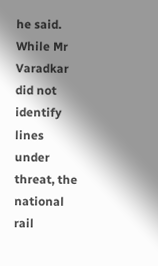he said. While Mr Varadkar did not identify lines under threat, the national rail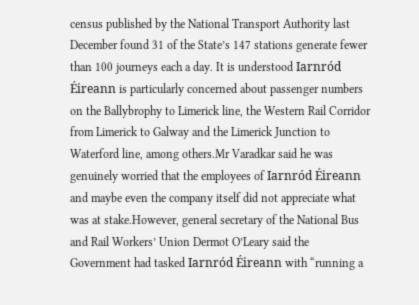census published by the National Transport Authority last December found 31 of the State’s 147 stations generate fewer than 100 journeys each a day. It is understood Iarnród Éireann is particularly concerned about passenger numbers on the Ballybrophy to Limerick line, the Western Rail Corridor from Limerick to Galway and the Limerick Junction to Waterford line, among others.Mr Varadkar said he was genuinely worried that the employees of Iarnród Éireann and maybe even the company itself did not appreciate what was at stake.However, general secretary of the National Bus and Rail Workers’ Union Dermot O’Leary said the Government had tasked Iarnród Éireann with “running a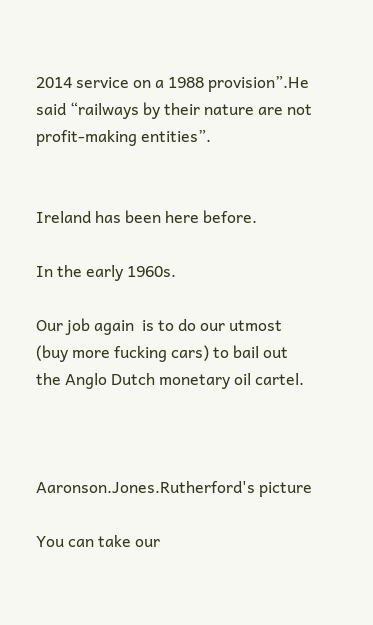2014 service on a 1988 provision”.He said “railways by their nature are not profit-making entities”.


Ireland has been here before.

In the early 1960s.

Our job again  is to do our utmost (buy more fucking cars) to bail out the Anglo Dutch monetary oil cartel.



Aaronson.Jones.Rutherford's picture

You can take our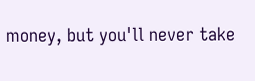money, but you'll never take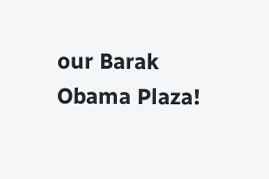our Barak Obama Plaza!